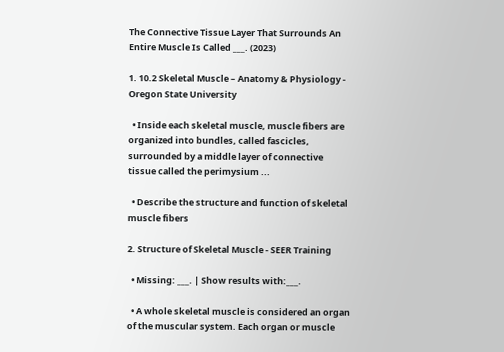The Connective Tissue Layer That Surrounds An Entire Muscle Is Called ___. (2023)

1. 10.2 Skeletal Muscle – Anatomy & Physiology - Oregon State University

  • Inside each skeletal muscle, muscle fibers are organized into bundles, called fascicles, surrounded by a middle layer of connective tissue called the perimysium ...

  • Describe the structure and function of skeletal muscle fibers

2. Structure of Skeletal Muscle - SEER Training

  • Missing: ___. | Show results with:___.

  • A whole skeletal muscle is considered an organ of the muscular system. Each organ or muscle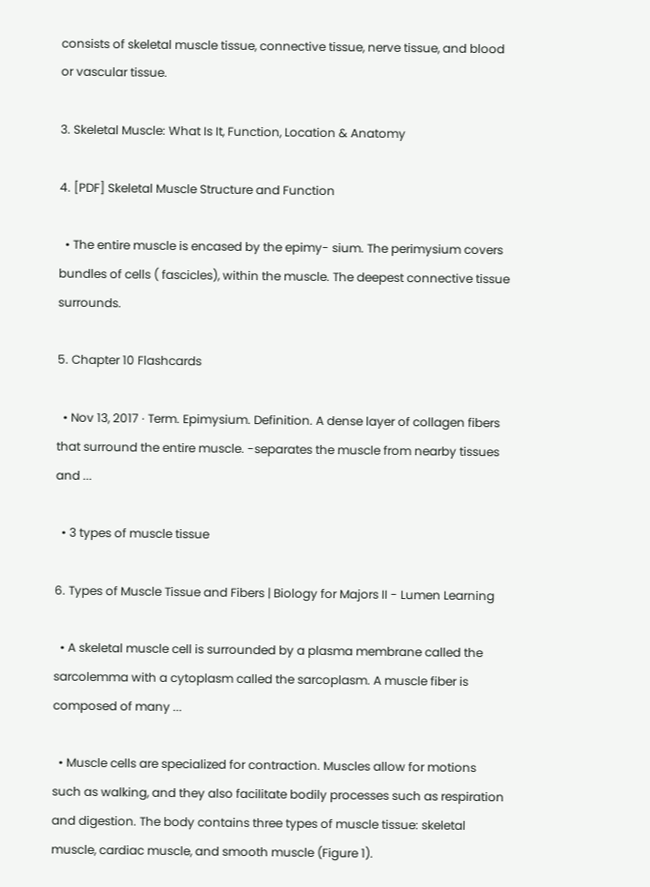consists of skeletal muscle tissue, connective tissue, nerve tissue, and blood or vascular tissue.

3. Skeletal Muscle: What Is It, Function, Location & Anatomy

4. [PDF] Skeletal Muscle Structure and Function

  • The entire muscle is encased by the epimy- sium. The perimysium covers bundles of cells ( fascicles), within the muscle. The deepest connective tissue surrounds.

5. Chapter 10 Flashcards

  • Nov 13, 2017 · Term. Epimysium. Definition. A dense layer of collagen fibers that surround the entire muscle. -separates the muscle from nearby tissues and ...

  • 3 types of muscle tissue

6. Types of Muscle Tissue and Fibers | Biology for Majors II - Lumen Learning

  • A skeletal muscle cell is surrounded by a plasma membrane called the sarcolemma with a cytoplasm called the sarcoplasm. A muscle fiber is composed of many ...

  • Muscle cells are specialized for contraction. Muscles allow for motions such as walking, and they also facilitate bodily processes such as respiration and digestion. The body contains three types of muscle tissue: skeletal muscle, cardiac muscle, and smooth muscle (Figure 1).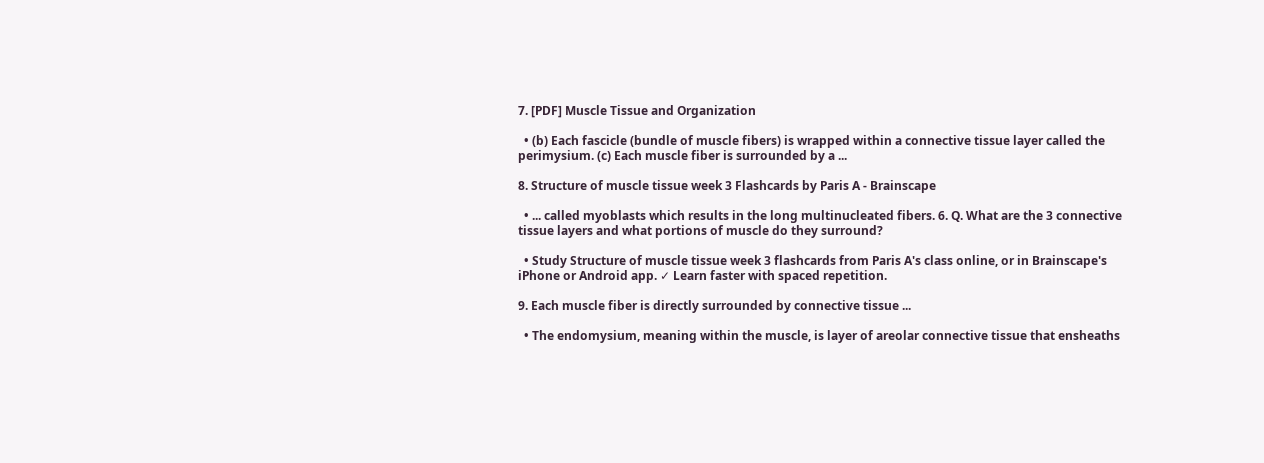7. [PDF] Muscle Tissue and Organization

  • (b) Each fascicle (bundle of muscle fibers) is wrapped within a connective tissue layer called the perimysium. (c) Each muscle fiber is surrounded by a ...

8. Structure of muscle tissue week 3 Flashcards by Paris A - Brainscape

  • ... called myoblasts which results in the long multinucleated fibers. 6. Q. What are the 3 connective tissue layers and what portions of muscle do they surround?

  • Study Structure of muscle tissue week 3 flashcards from Paris A's class online, or in Brainscape's iPhone or Android app. ✓ Learn faster with spaced repetition.

9. Each muscle fiber is directly surrounded by connective tissue ...

  • The endomysium, meaning within the muscle, is layer of areolar connective tissue that ensheaths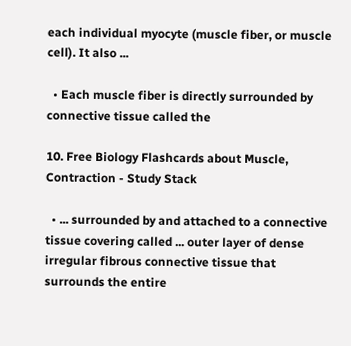each individual myocyte (muscle fiber, or muscle cell). It also ...

  • Each muscle fiber is directly surrounded by connective tissue called the

10. Free Biology Flashcards about Muscle, Contraction - Study Stack

  • ... surrounded by and attached to a connective tissue covering called ... outer layer of dense irregular fibrous connective tissue that surrounds the entire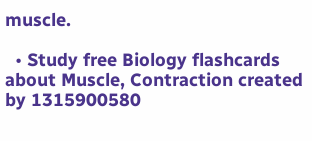muscle.

  • Study free Biology flashcards about Muscle, Contraction created by 1315900580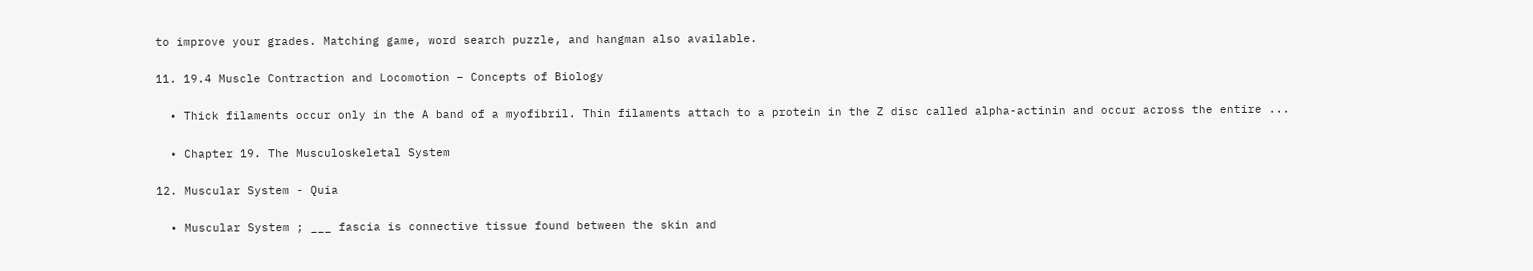to improve your grades. Matching game, word search puzzle, and hangman also available.

11. 19.4 Muscle Contraction and Locomotion – Concepts of Biology

  • Thick filaments occur only in the A band of a myofibril. Thin filaments attach to a protein in the Z disc called alpha-actinin and occur across the entire ...

  • Chapter 19. The Musculoskeletal System

12. Muscular System - Quia

  • Muscular System ; ___ fascia is connective tissue found between the skin and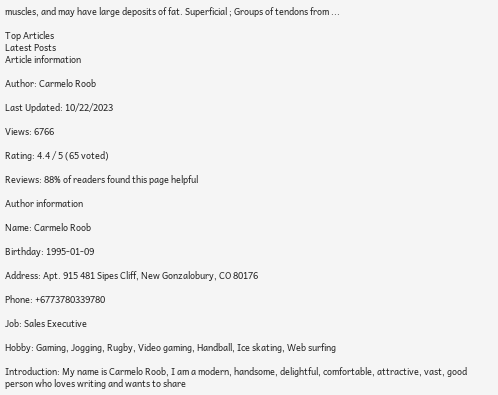muscles, and may have large deposits of fat. Superficial ; Groups of tendons from ...

Top Articles
Latest Posts
Article information

Author: Carmelo Roob

Last Updated: 10/22/2023

Views: 6766

Rating: 4.4 / 5 (65 voted)

Reviews: 88% of readers found this page helpful

Author information

Name: Carmelo Roob

Birthday: 1995-01-09

Address: Apt. 915 481 Sipes Cliff, New Gonzalobury, CO 80176

Phone: +6773780339780

Job: Sales Executive

Hobby: Gaming, Jogging, Rugby, Video gaming, Handball, Ice skating, Web surfing

Introduction: My name is Carmelo Roob, I am a modern, handsome, delightful, comfortable, attractive, vast, good person who loves writing and wants to share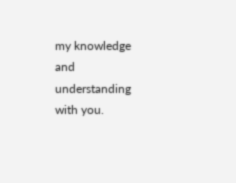my knowledge and understanding with you.